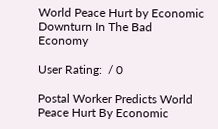World Peace Hurt by Economic Downturn In The Bad Economy

User Rating:  / 0

Postal Worker Predicts World Peace Hurt By Economic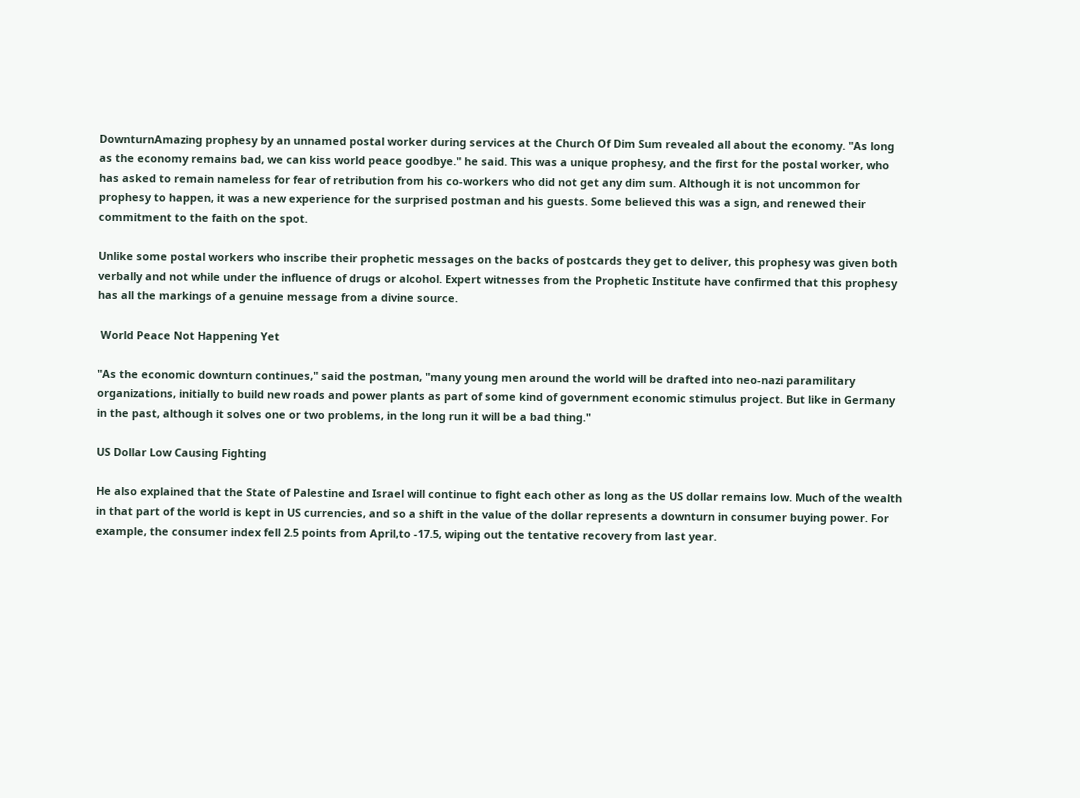DownturnAmazing prophesy by an unnamed postal worker during services at the Church Of Dim Sum revealed all about the economy. "As long as the economy remains bad, we can kiss world peace goodbye." he said. This was a unique prophesy, and the first for the postal worker, who has asked to remain nameless for fear of retribution from his co-workers who did not get any dim sum. Although it is not uncommon for prophesy to happen, it was a new experience for the surprised postman and his guests. Some believed this was a sign, and renewed their commitment to the faith on the spot.

Unlike some postal workers who inscribe their prophetic messages on the backs of postcards they get to deliver, this prophesy was given both verbally and not while under the influence of drugs or alcohol. Expert witnesses from the Prophetic Institute have confirmed that this prophesy has all the markings of a genuine message from a divine source.

 World Peace Not Happening Yet

"As the economic downturn continues," said the postman, "many young men around the world will be drafted into neo-nazi paramilitary organizations, initially to build new roads and power plants as part of some kind of government economic stimulus project. But like in Germany in the past, although it solves one or two problems, in the long run it will be a bad thing."

US Dollar Low Causing Fighting

He also explained that the State of Palestine and Israel will continue to fight each other as long as the US dollar remains low. Much of the wealth in that part of the world is kept in US currencies, and so a shift in the value of the dollar represents a downturn in consumer buying power. For example, the consumer index fell 2.5 points from April,to -17.5, wiping out the tentative recovery from last year.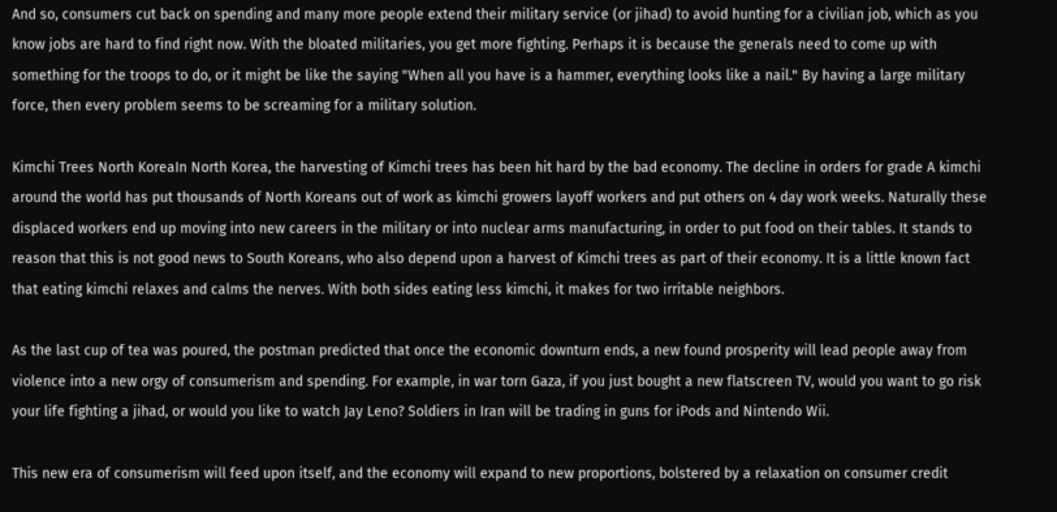And so, consumers cut back on spending and many more people extend their military service (or jihad) to avoid hunting for a civilian job, which as you know jobs are hard to find right now. With the bloated militaries, you get more fighting. Perhaps it is because the generals need to come up with something for the troops to do, or it might be like the saying "When all you have is a hammer, everything looks like a nail." By having a large military force, then every problem seems to be screaming for a military solution.

Kimchi Trees North KoreaIn North Korea, the harvesting of Kimchi trees has been hit hard by the bad economy. The decline in orders for grade A kimchi around the world has put thousands of North Koreans out of work as kimchi growers layoff workers and put others on 4 day work weeks. Naturally these displaced workers end up moving into new careers in the military or into nuclear arms manufacturing, in order to put food on their tables. It stands to reason that this is not good news to South Koreans, who also depend upon a harvest of Kimchi trees as part of their economy. It is a little known fact that eating kimchi relaxes and calms the nerves. With both sides eating less kimchi, it makes for two irritable neighbors.

As the last cup of tea was poured, the postman predicted that once the economic downturn ends, a new found prosperity will lead people away from violence into a new orgy of consumerism and spending. For example, in war torn Gaza, if you just bought a new flatscreen TV, would you want to go risk your life fighting a jihad, or would you like to watch Jay Leno? Soldiers in Iran will be trading in guns for iPods and Nintendo Wii.

This new era of consumerism will feed upon itself, and the economy will expand to new proportions, bolstered by a relaxation on consumer credit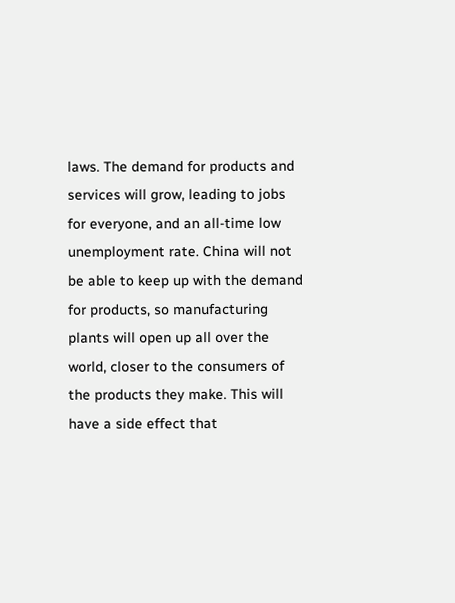laws. The demand for products and services will grow, leading to jobs for everyone, and an all-time low unemployment rate. China will not be able to keep up with the demand for products, so manufacturing plants will open up all over the world, closer to the consumers of the products they make. This will have a side effect that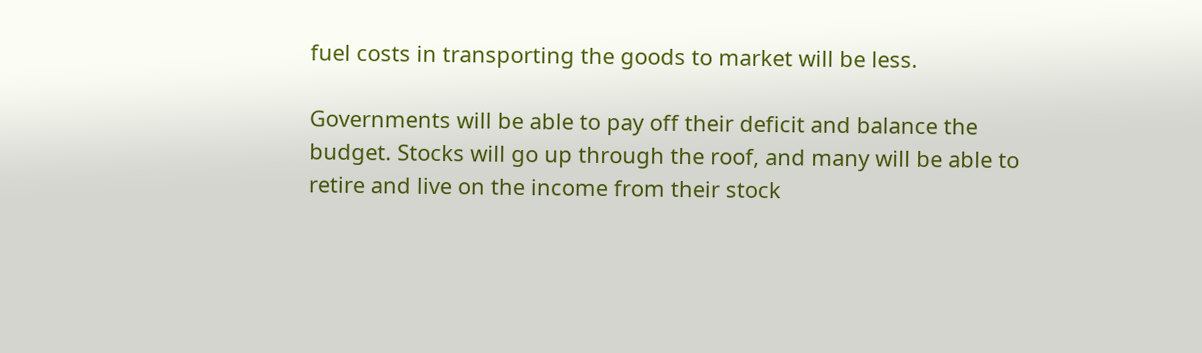fuel costs in transporting the goods to market will be less.

Governments will be able to pay off their deficit and balance the budget. Stocks will go up through the roof, and many will be able to retire and live on the income from their stock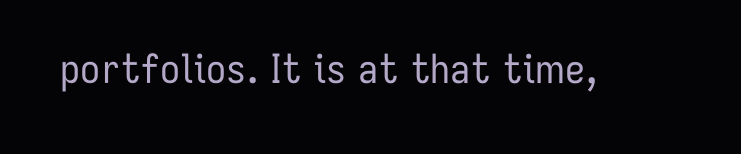portfolios. It is at that time,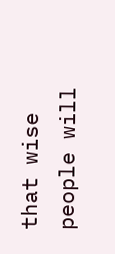that wise people will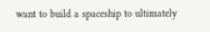want to build a spaceship to ultimately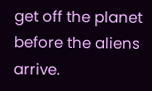get off the planet before the aliens arrive.